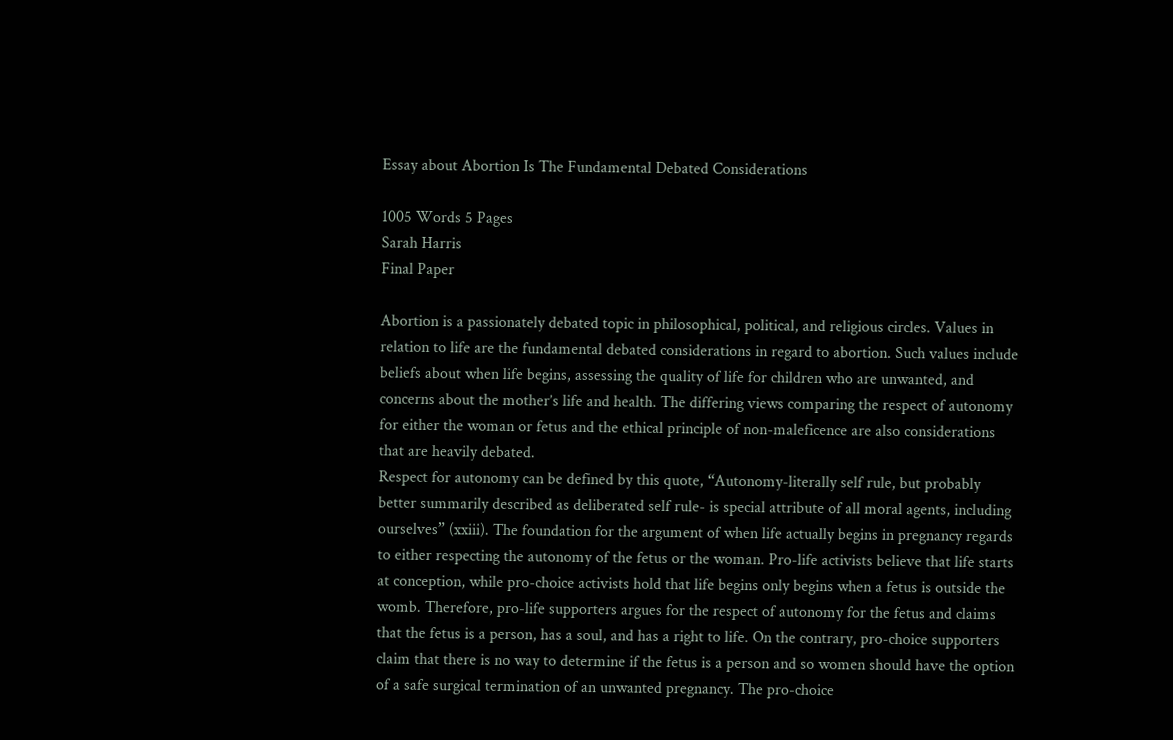Essay about Abortion Is The Fundamental Debated Considerations

1005 Words 5 Pages
Sarah Harris
Final Paper

Abortion is a passionately debated topic in philosophical, political, and religious circles. Values in relation to life are the fundamental debated considerations in regard to abortion. Such values include beliefs about when life begins, assessing the quality of life for children who are unwanted, and concerns about the mother’s life and health. The differing views comparing the respect of autonomy for either the woman or fetus and the ethical principle of non-maleficence are also considerations that are heavily debated.
Respect for autonomy can be defined by this quote, “Autonomy-literally self rule, but probably better summarily described as deliberated self rule- is special attribute of all moral agents, including ourselves” (xxiii). The foundation for the argument of when life actually begins in pregnancy regards to either respecting the autonomy of the fetus or the woman. Pro-life activists believe that life starts at conception, while pro-choice activists hold that life begins only begins when a fetus is outside the womb. Therefore, pro-life supporters argues for the respect of autonomy for the fetus and claims that the fetus is a person, has a soul, and has a right to life. On the contrary, pro-choice supporters claim that there is no way to determine if the fetus is a person and so women should have the option of a safe surgical termination of an unwanted pregnancy. The pro-choice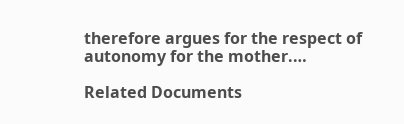therefore argues for the respect of autonomy for the mother.…

Related Documents